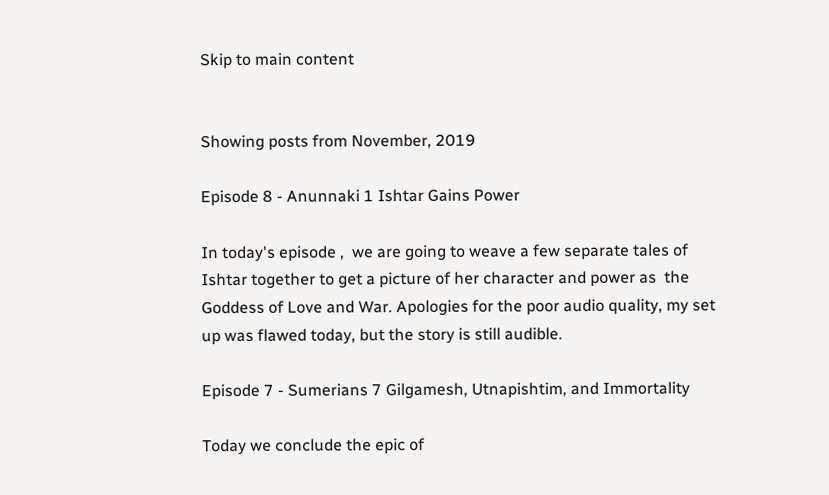Skip to main content


Showing posts from November, 2019

Episode 8 - Anunnaki 1 Ishtar Gains Power

In today's episode ,  we are going to weave a few separate tales of Ishtar together to get a picture of her character and power as  the Goddess of Love and War. Apologies for the poor audio quality, my set up was flawed today, but the story is still audible.

Episode 7 - Sumerians 7 Gilgamesh, Utnapishtim, and Immortality

Today we conclude the epic of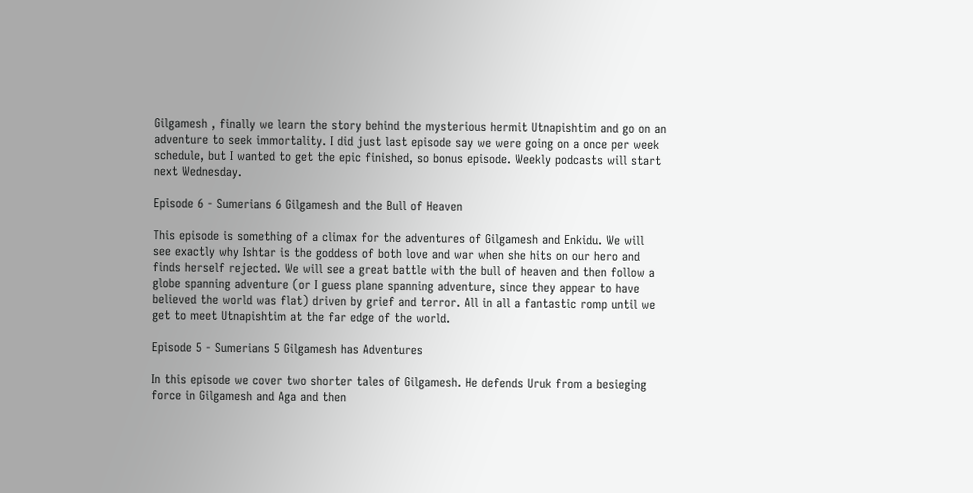Gilgamesh , finally we learn the story behind the mysterious hermit Utnapishtim and go on an adventure to seek immortality. I did just last episode say we were going on a once per week schedule, but I wanted to get the epic finished, so bonus episode. Weekly podcasts will start next Wednesday.

Episode 6 - Sumerians 6 Gilgamesh and the Bull of Heaven

This episode is something of a climax for the adventures of Gilgamesh and Enkidu. We will see exactly why Ishtar is the goddess of both love and war when she hits on our hero and finds herself rejected. We will see a great battle with the bull of heaven and then follow a globe spanning adventure (or I guess plane spanning adventure, since they appear to have believed the world was flat) driven by grief and terror. All in all a fantastic romp until we get to meet Utnapishtim at the far edge of the world.

Episode 5 - Sumerians 5 Gilgamesh has Adventures

In this episode we cover two shorter tales of Gilgamesh. He defends Uruk from a besieging force in Gilgamesh and Aga and then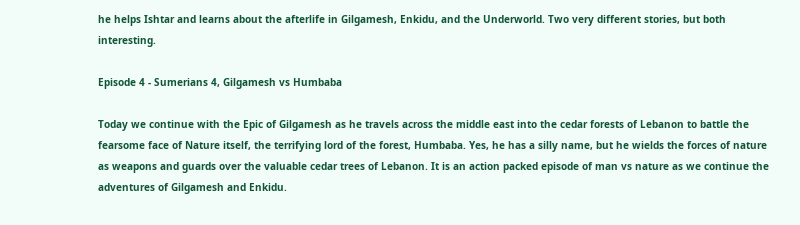he helps Ishtar and learns about the afterlife in Gilgamesh, Enkidu, and the Underworld. Two very different stories, but both interesting.

Episode 4 - Sumerians 4, Gilgamesh vs Humbaba

Today we continue with the Epic of Gilgamesh as he travels across the middle east into the cedar forests of Lebanon to battle the fearsome face of Nature itself, the terrifying lord of the forest, Humbaba. Yes, he has a silly name, but he wields the forces of nature as weapons and guards over the valuable cedar trees of Lebanon. It is an action packed episode of man vs nature as we continue the adventures of Gilgamesh and Enkidu.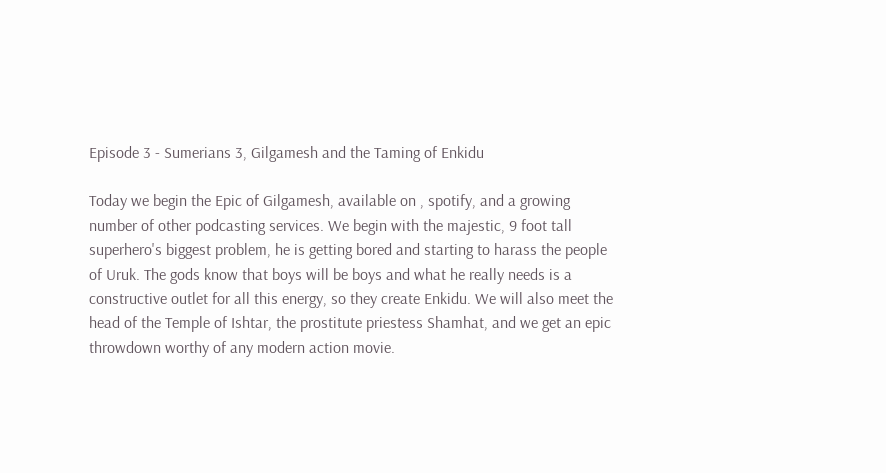Episode 3 - Sumerians 3, Gilgamesh and the Taming of Enkidu

Today we begin the Epic of Gilgamesh, available on , spotify, and a growing number of other podcasting services. We begin with the majestic, 9 foot tall superhero's biggest problem, he is getting bored and starting to harass the people of Uruk. The gods know that boys will be boys and what he really needs is a constructive outlet for all this energy, so they create Enkidu. We will also meet the head of the Temple of Ishtar, the prostitute priestess Shamhat, and we get an epic throwdown worthy of any modern action movie.